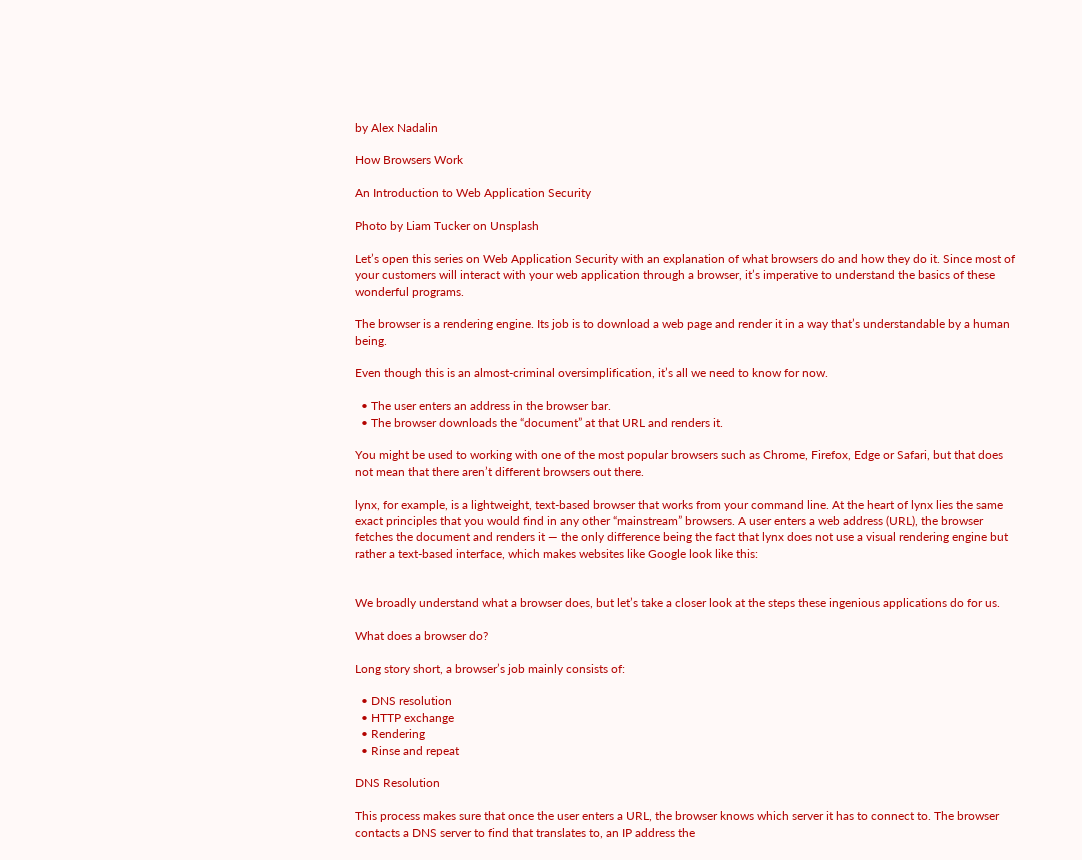by Alex Nadalin

How Browsers Work

An Introduction to Web Application Security

Photo by Liam Tucker on Unsplash

Let’s open this series on Web Application Security with an explanation of what browsers do and how they do it. Since most of your customers will interact with your web application through a browser, it’s imperative to understand the basics of these wonderful programs.

The browser is a rendering engine. Its job is to download a web page and render it in a way that’s understandable by a human being.

Even though this is an almost-criminal oversimplification, it’s all we need to know for now.

  • The user enters an address in the browser bar.
  • The browser downloads the “document” at that URL and renders it.

You might be used to working with one of the most popular browsers such as Chrome, Firefox, Edge or Safari, but that does not mean that there aren’t different browsers out there.

lynx, for example, is a lightweight, text-based browser that works from your command line. At the heart of lynx lies the same exact principles that you would find in any other “mainstream” browsers. A user enters a web address (URL), the browser fetches the document and renders it — the only difference being the fact that lynx does not use a visual rendering engine but rather a text-based interface, which makes websites like Google look like this:


We broadly understand what a browser does, but let’s take a closer look at the steps these ingenious applications do for us.

What does a browser do?

Long story short, a browser’s job mainly consists of:

  • DNS resolution
  • HTTP exchange
  • Rendering
  • Rinse and repeat

DNS Resolution

This process makes sure that once the user enters a URL, the browser knows which server it has to connect to. The browser contacts a DNS server to find that translates to, an IP address the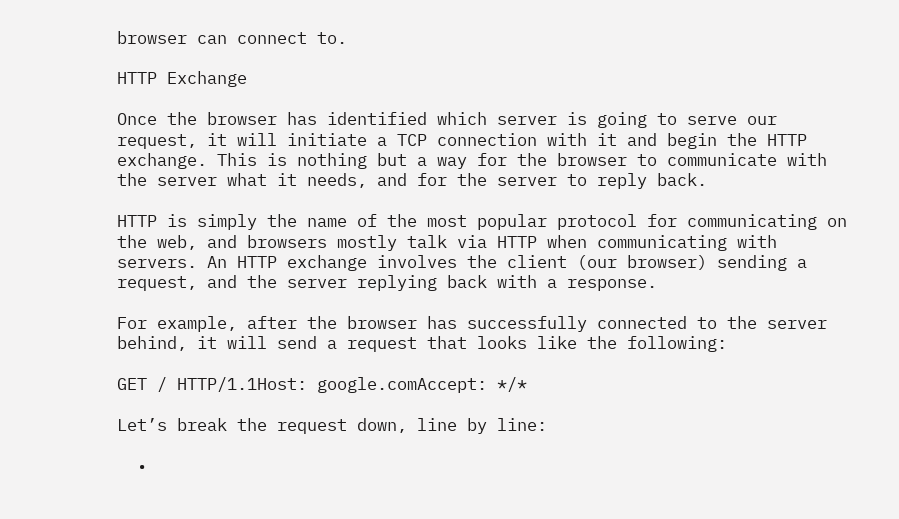browser can connect to.

HTTP Exchange

Once the browser has identified which server is going to serve our request, it will initiate a TCP connection with it and begin the HTTP exchange. This is nothing but a way for the browser to communicate with the server what it needs, and for the server to reply back.

HTTP is simply the name of the most popular protocol for communicating on the web, and browsers mostly talk via HTTP when communicating with servers. An HTTP exchange involves the client (our browser) sending a request, and the server replying back with a response.

For example, after the browser has successfully connected to the server behind, it will send a request that looks like the following:

GET / HTTP/1.1Host: google.comAccept: */*

Let’s break the request down, line by line:

  •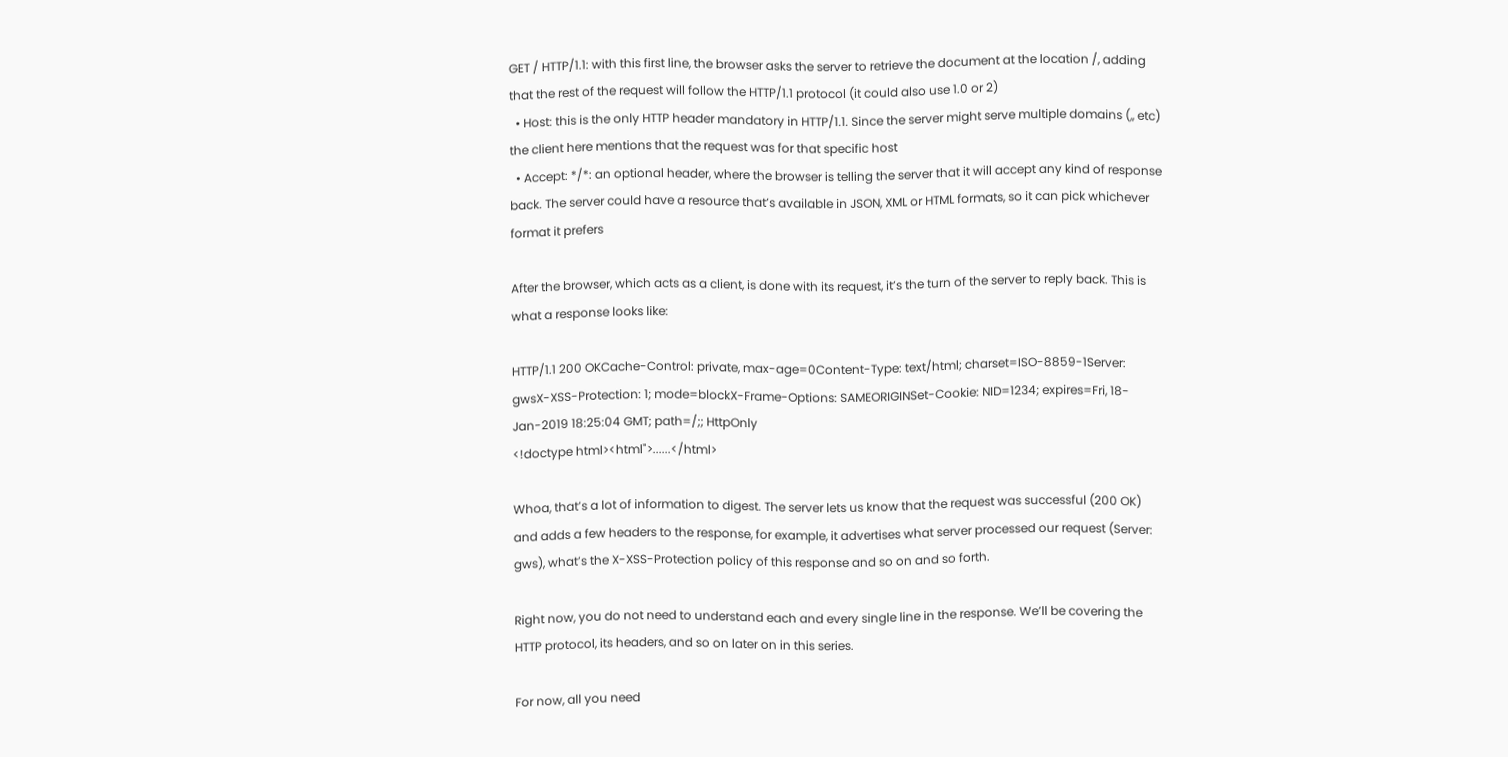GET / HTTP/1.1: with this first line, the browser asks the server to retrieve the document at the location /, adding that the rest of the request will follow the HTTP/1.1 protocol (it could also use 1.0 or 2)
  • Host: this is the only HTTP header mandatory in HTTP/1.1. Since the server might serve multiple domains (,, etc) the client here mentions that the request was for that specific host
  • Accept: */*: an optional header, where the browser is telling the server that it will accept any kind of response back. The server could have a resource that’s available in JSON, XML or HTML formats, so it can pick whichever format it prefers

After the browser, which acts as a client, is done with its request, it’s the turn of the server to reply back. This is what a response looks like:

HTTP/1.1 200 OKCache-Control: private, max-age=0Content-Type: text/html; charset=ISO-8859-1Server: gwsX-XSS-Protection: 1; mode=blockX-Frame-Options: SAMEORIGINSet-Cookie: NID=1234; expires=Fri, 18-Jan-2019 18:25:04 GMT; path=/;; HttpOnly
<!doctype html><html">......</html>

Whoa, that’s a lot of information to digest. The server lets us know that the request was successful (200 OK) and adds a few headers to the response, for example, it advertises what server processed our request (Server: gws), what’s the X-XSS-Protection policy of this response and so on and so forth.

Right now, you do not need to understand each and every single line in the response. We’ll be covering the HTTP protocol, its headers, and so on later on in this series.

For now, all you need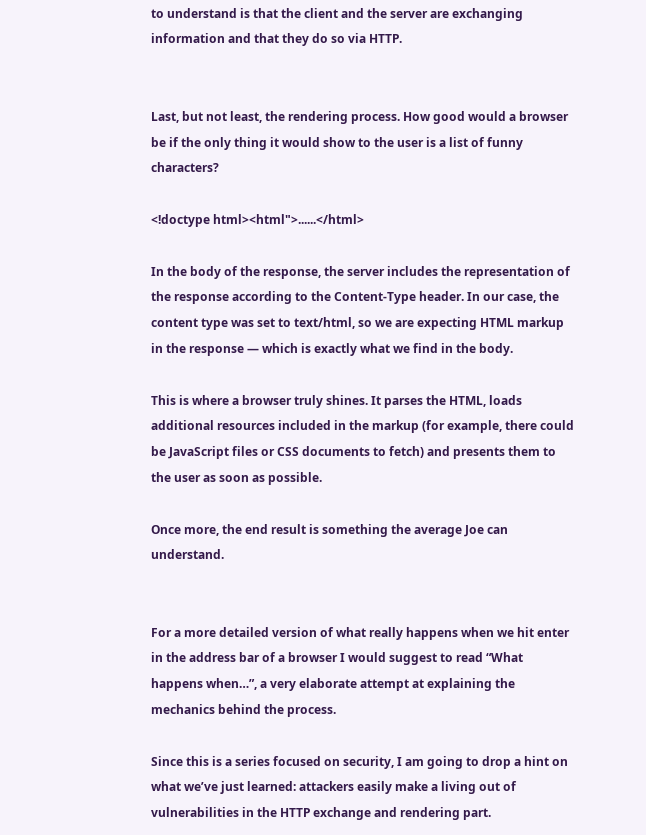to understand is that the client and the server are exchanging information and that they do so via HTTP.


Last, but not least, the rendering process. How good would a browser be if the only thing it would show to the user is a list of funny characters?

<!doctype html><html">......</html>

In the body of the response, the server includes the representation of the response according to the Content-Type header. In our case, the content type was set to text/html, so we are expecting HTML markup in the response — which is exactly what we find in the body.

This is where a browser truly shines. It parses the HTML, loads additional resources included in the markup (for example, there could be JavaScript files or CSS documents to fetch) and presents them to the user as soon as possible.

Once more, the end result is something the average Joe can understand.


For a more detailed version of what really happens when we hit enter in the address bar of a browser I would suggest to read “What happens when…”, a very elaborate attempt at explaining the mechanics behind the process.

Since this is a series focused on security, I am going to drop a hint on what we’ve just learned: attackers easily make a living out of vulnerabilities in the HTTP exchange and rendering part.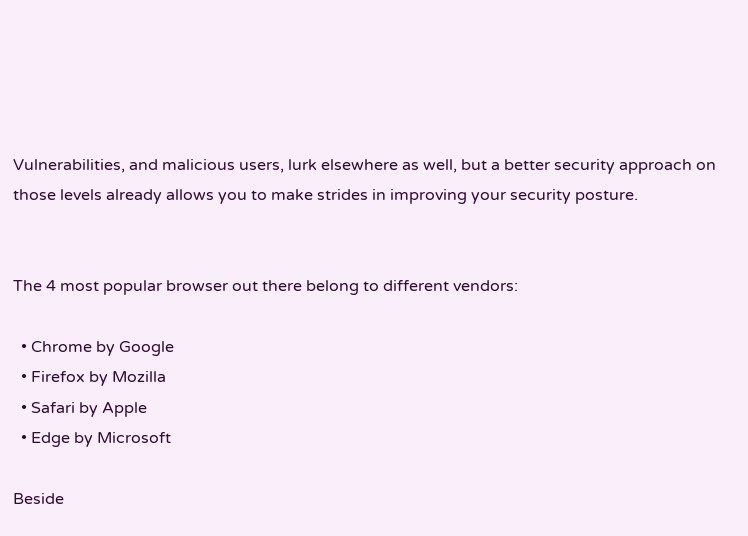Vulnerabilities, and malicious users, lurk elsewhere as well, but a better security approach on those levels already allows you to make strides in improving your security posture.


The 4 most popular browser out there belong to different vendors:

  • Chrome by Google
  • Firefox by Mozilla
  • Safari by Apple
  • Edge by Microsoft

Beside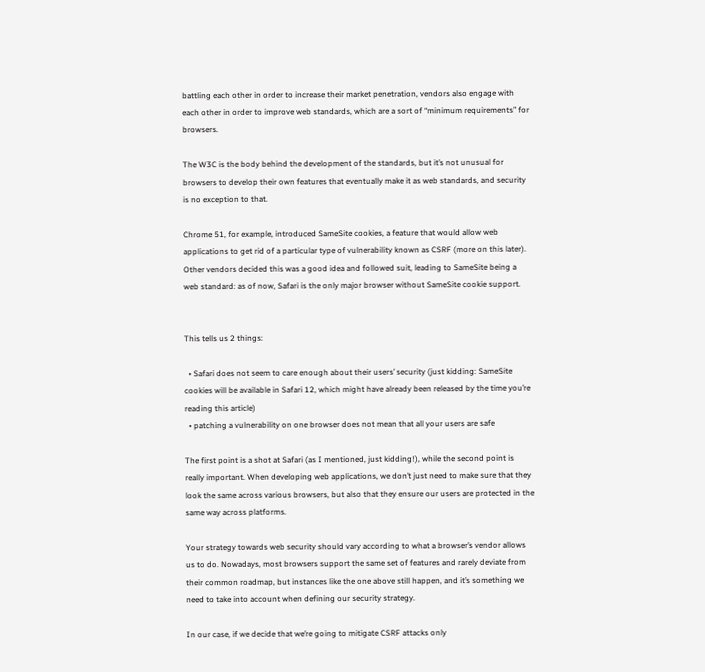battling each other in order to increase their market penetration, vendors also engage with each other in order to improve web standards, which are a sort of “minimum requirements” for browsers.

The W3C is the body behind the development of the standards, but it’s not unusual for browsers to develop their own features that eventually make it as web standards, and security is no exception to that.

Chrome 51, for example, introduced SameSite cookies, a feature that would allow web applications to get rid of a particular type of vulnerability known as CSRF (more on this later). Other vendors decided this was a good idea and followed suit, leading to SameSite being a web standard: as of now, Safari is the only major browser without SameSite cookie support.


This tells us 2 things:

  • Safari does not seem to care enough about their users’ security (just kidding: SameSite cookies will be available in Safari 12, which might have already been released by the time you’re reading this article)
  • patching a vulnerability on one browser does not mean that all your users are safe

The first point is a shot at Safari (as I mentioned, just kidding!), while the second point is really important. When developing web applications, we don’t just need to make sure that they look the same across various browsers, but also that they ensure our users are protected in the same way across platforms.

Your strategy towards web security should vary according to what a browser’s vendor allows us to do. Nowadays, most browsers support the same set of features and rarely deviate from their common roadmap, but instances like the one above still happen, and it’s something we need to take into account when defining our security strategy.

In our case, if we decide that we’re going to mitigate CSRF attacks only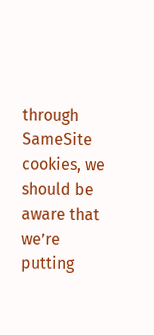through SameSite cookies, we should be aware that we’re putting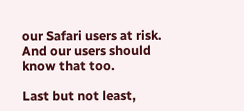our Safari users at risk. And our users should know that too.

Last but not least,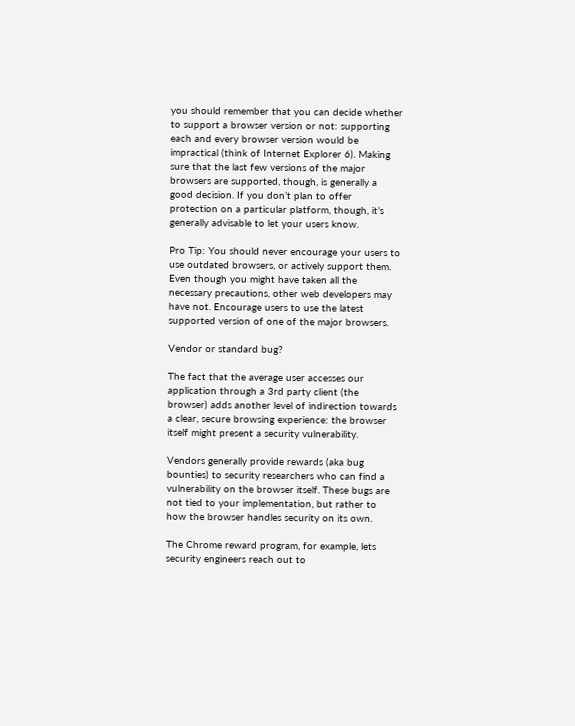you should remember that you can decide whether to support a browser version or not: supporting each and every browser version would be impractical (think of Internet Explorer 6). Making sure that the last few versions of the major browsers are supported, though, is generally a good decision. If you don’t plan to offer protection on a particular platform, though, it’s generally advisable to let your users know.

Pro Tip: You should never encourage your users to use outdated browsers, or actively support them. Even though you might have taken all the necessary precautions, other web developers may have not. Encourage users to use the latest supported version of one of the major browsers.

Vendor or standard bug?

The fact that the average user accesses our application through a 3rd party client (the browser) adds another level of indirection towards a clear, secure browsing experience: the browser itself might present a security vulnerability.

Vendors generally provide rewards (aka bug bounties) to security researchers who can find a vulnerability on the browser itself. These bugs are not tied to your implementation, but rather to how the browser handles security on its own.

The Chrome reward program, for example, lets security engineers reach out to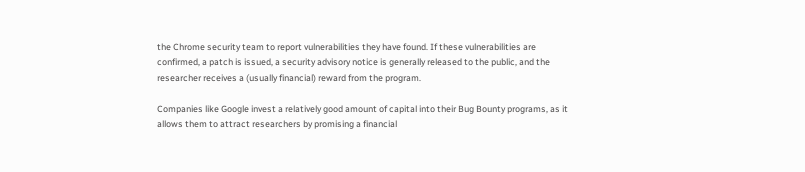the Chrome security team to report vulnerabilities they have found. If these vulnerabilities are confirmed, a patch is issued, a security advisory notice is generally released to the public, and the researcher receives a (usually financial) reward from the program.

Companies like Google invest a relatively good amount of capital into their Bug Bounty programs, as it allows them to attract researchers by promising a financial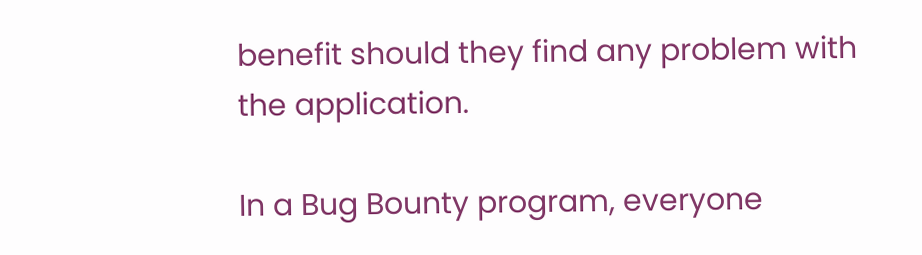benefit should they find any problem with the application.

In a Bug Bounty program, everyone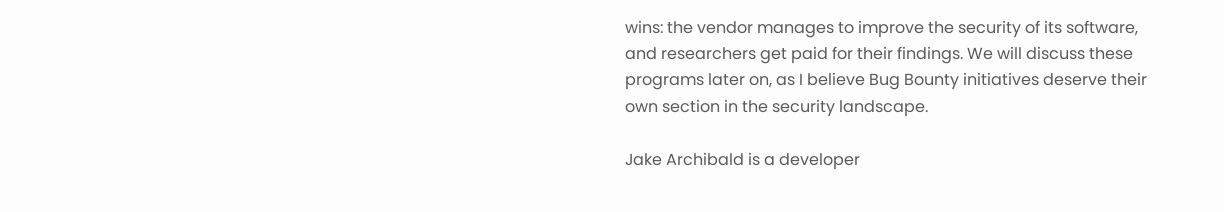wins: the vendor manages to improve the security of its software, and researchers get paid for their findings. We will discuss these programs later on, as I believe Bug Bounty initiatives deserve their own section in the security landscape.

Jake Archibald is a developer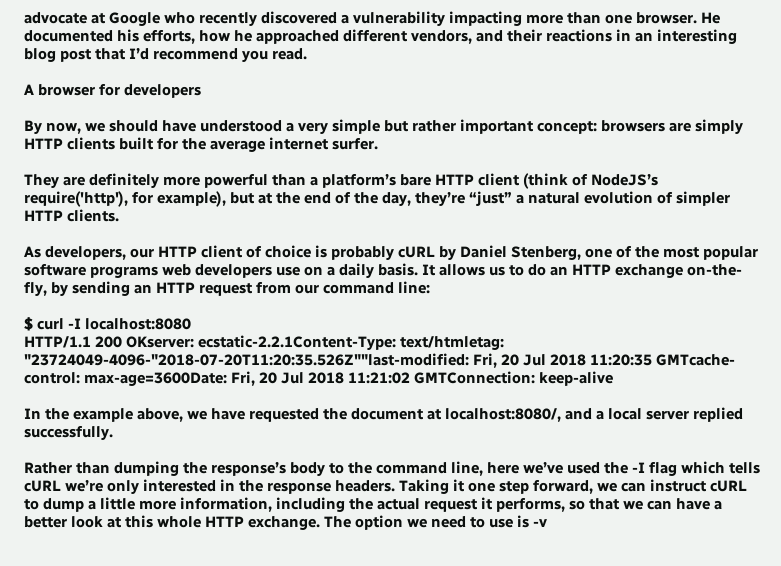advocate at Google who recently discovered a vulnerability impacting more than one browser. He documented his efforts, how he approached different vendors, and their reactions in an interesting blog post that I’d recommend you read.

A browser for developers

By now, we should have understood a very simple but rather important concept: browsers are simply HTTP clients built for the average internet surfer.

They are definitely more powerful than a platform’s bare HTTP client (think of NodeJS’s require('http'), for example), but at the end of the day, they’re “just” a natural evolution of simpler HTTP clients.

As developers, our HTTP client of choice is probably cURL by Daniel Stenberg, one of the most popular software programs web developers use on a daily basis. It allows us to do an HTTP exchange on-the-fly, by sending an HTTP request from our command line:

$ curl -I localhost:8080
HTTP/1.1 200 OKserver: ecstatic-2.2.1Content-Type: text/htmletag: "23724049-4096-"2018-07-20T11:20:35.526Z""last-modified: Fri, 20 Jul 2018 11:20:35 GMTcache-control: max-age=3600Date: Fri, 20 Jul 2018 11:21:02 GMTConnection: keep-alive

In the example above, we have requested the document at localhost:8080/, and a local server replied successfully.

Rather than dumping the response’s body to the command line, here we’ve used the -I flag which tells cURL we’re only interested in the response headers. Taking it one step forward, we can instruct cURL to dump a little more information, including the actual request it performs, so that we can have a better look at this whole HTTP exchange. The option we need to use is -v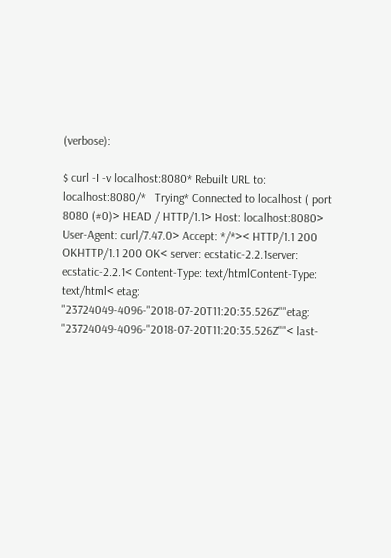(verbose):

$ curl -I -v localhost:8080* Rebuilt URL to: localhost:8080/*   Trying* Connected to localhost ( port 8080 (#0)> HEAD / HTTP/1.1> Host: localhost:8080> User-Agent: curl/7.47.0> Accept: */*>< HTTP/1.1 200 OKHTTP/1.1 200 OK< server: ecstatic-2.2.1server: ecstatic-2.2.1< Content-Type: text/htmlContent-Type: text/html< etag: "23724049-4096-"2018-07-20T11:20:35.526Z""etag: "23724049-4096-"2018-07-20T11:20:35.526Z""< last-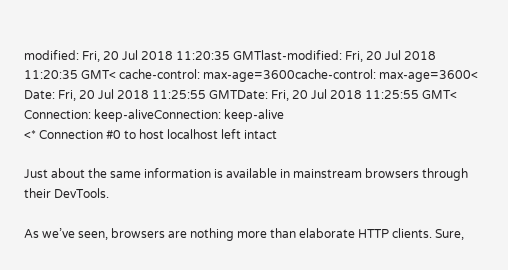modified: Fri, 20 Jul 2018 11:20:35 GMTlast-modified: Fri, 20 Jul 2018 11:20:35 GMT< cache-control: max-age=3600cache-control: max-age=3600< Date: Fri, 20 Jul 2018 11:25:55 GMTDate: Fri, 20 Jul 2018 11:25:55 GMT< Connection: keep-aliveConnection: keep-alive
<* Connection #0 to host localhost left intact

Just about the same information is available in mainstream browsers through their DevTools.

As we’ve seen, browsers are nothing more than elaborate HTTP clients. Sure,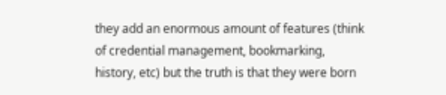they add an enormous amount of features (think of credential management, bookmarking, history, etc) but the truth is that they were born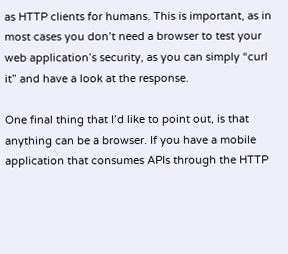as HTTP clients for humans. This is important, as in most cases you don’t need a browser to test your web application’s security, as you can simply “curl it” and have a look at the response.

One final thing that I’d like to point out, is that anything can be a browser. If you have a mobile application that consumes APIs through the HTTP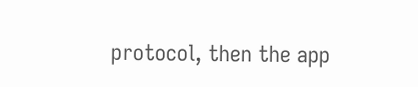protocol, then the app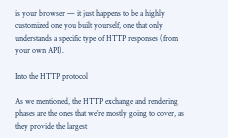is your browser — it just happens to be a highly customized one you built yourself, one that only understands a specific type of HTTP responses (from your own API).

Into the HTTP protocol

As we mentioned, the HTTP exchange and rendering phases are the ones that we’re mostly going to cover, as they provide the largest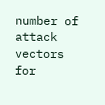number of attack vectors for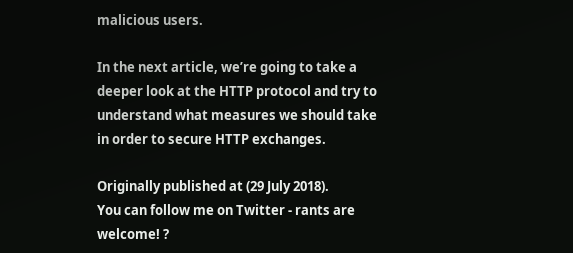malicious users.

In the next article, we’re going to take a deeper look at the HTTP protocol and try to understand what measures we should take in order to secure HTTP exchanges.

Originally published at (29 July 2018).
You can follow me on Twitter - rants are welcome! ?